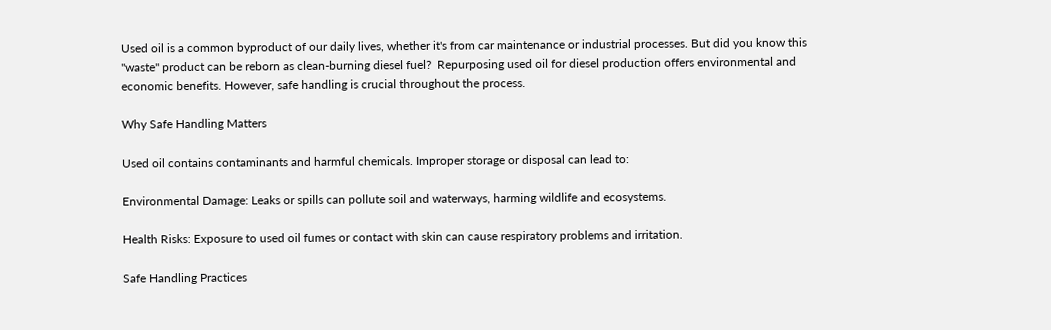Used oil is a common byproduct of our daily lives, whether it's from car maintenance or industrial processes. But did you know this "waste" product can be reborn as clean-burning diesel fuel?  Repurposing used oil for diesel production offers environmental and economic benefits. However, safe handling is crucial throughout the process.

Why Safe Handling Matters

Used oil contains contaminants and harmful chemicals. Improper storage or disposal can lead to:

Environmental Damage: Leaks or spills can pollute soil and waterways, harming wildlife and ecosystems.

Health Risks: Exposure to used oil fumes or contact with skin can cause respiratory problems and irritation.

Safe Handling Practices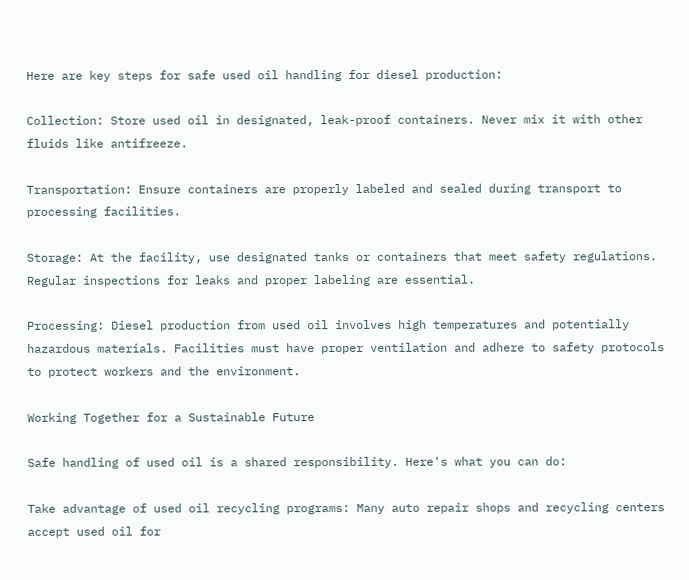Here are key steps for safe used oil handling for diesel production:

Collection: Store used oil in designated, leak-proof containers. Never mix it with other fluids like antifreeze.

Transportation: Ensure containers are properly labeled and sealed during transport to processing facilities.

Storage: At the facility, use designated tanks or containers that meet safety regulations. Regular inspections for leaks and proper labeling are essential.

Processing: Diesel production from used oil involves high temperatures and potentially hazardous materials. Facilities must have proper ventilation and adhere to safety protocols to protect workers and the environment.

Working Together for a Sustainable Future

Safe handling of used oil is a shared responsibility. Here's what you can do:

Take advantage of used oil recycling programs: Many auto repair shops and recycling centers accept used oil for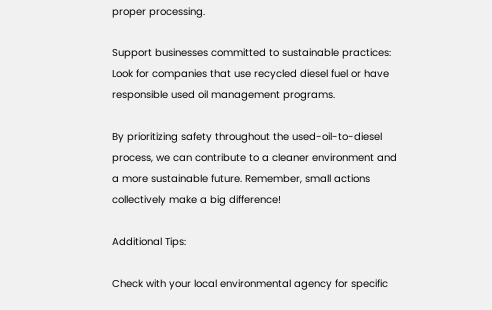proper processing.

Support businesses committed to sustainable practices: Look for companies that use recycled diesel fuel or have responsible used oil management programs.

By prioritizing safety throughout the used-oil-to-diesel process, we can contribute to a cleaner environment and a more sustainable future. Remember, small actions collectively make a big difference!

Additional Tips:

Check with your local environmental agency for specific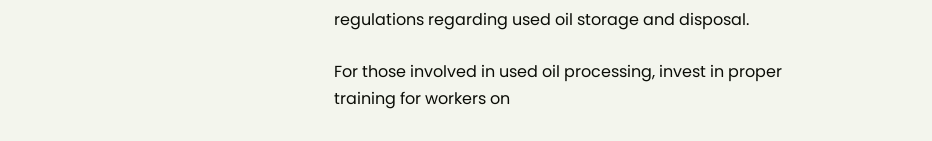regulations regarding used oil storage and disposal.

For those involved in used oil processing, invest in proper training for workers on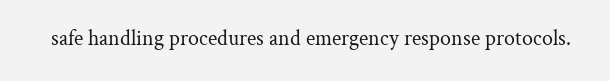safe handling procedures and emergency response protocols.